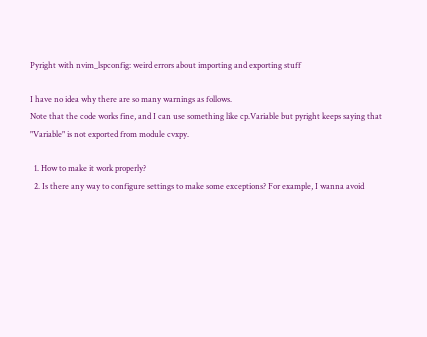Pyright with nvim_lspconfig: weird errors about importing and exporting stuff

I have no idea why there are so many warnings as follows.
Note that the code works fine, and I can use something like cp.Variable but pyright keeps saying that
"Variable" is not exported from module cvxpy.

  1. How to make it work properly?
  2. Is there any way to configure settings to make some exceptions? For example, I wanna avoid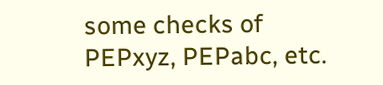some checks of PEPxyz, PEPabc, etc.